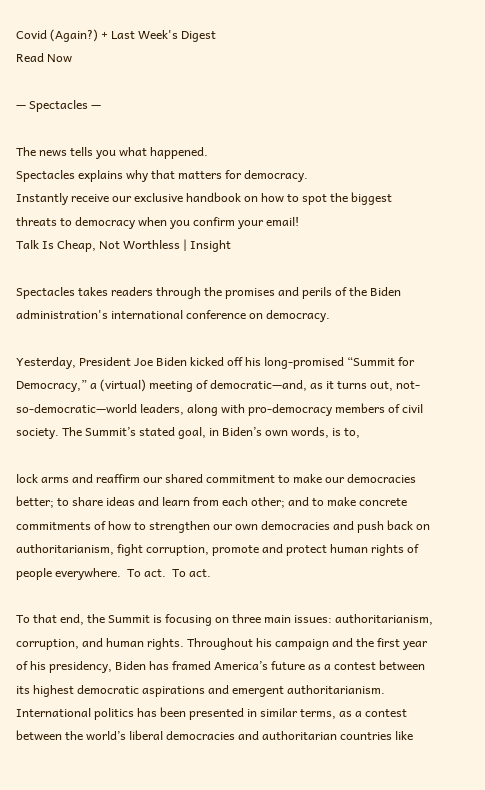Covid (Again?) + Last Week's Digest
Read Now

— Spectacles —

The news tells you what happened.
Spectacles explains why that matters for democracy.
Instantly receive our exclusive handbook on how to spot the biggest threats to democracy when you confirm your email!
Talk Is Cheap, Not Worthless | Insight

Spectacles takes readers through the promises and perils of the Biden administration's international conference on democracy.

Yesterday, President Joe Biden kicked off his long-promised “Summit for Democracy,” a (virtual) meeting of democratic—and, as it turns out, not-so-democratic—world leaders, along with pro-democracy members of civil society. The Summit’s stated goal, in Biden’s own words, is to,

lock arms and reaffirm our shared commitment to make our democracies better; to share ideas and learn from each other; and to make concrete commitments of how to strengthen our own democracies and push back on authoritarianism, fight corruption, promote and protect human rights of people everywhere.  To act.  To act.

To that end, the Summit is focusing on three main issues: authoritarianism, corruption, and human rights. Throughout his campaign and the first year of his presidency, Biden has framed America’s future as a contest between its highest democratic aspirations and emergent authoritarianism. International politics has been presented in similar terms, as a contest between the world’s liberal democracies and authoritarian countries like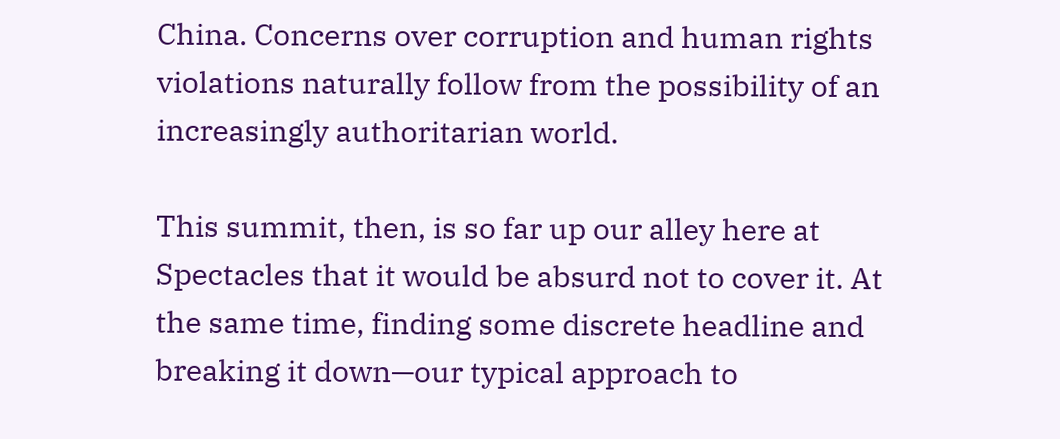China. Concerns over corruption and human rights violations naturally follow from the possibility of an increasingly authoritarian world.

This summit, then, is so far up our alley here at Spectacles that it would be absurd not to cover it. At the same time, finding some discrete headline and breaking it down—our typical approach to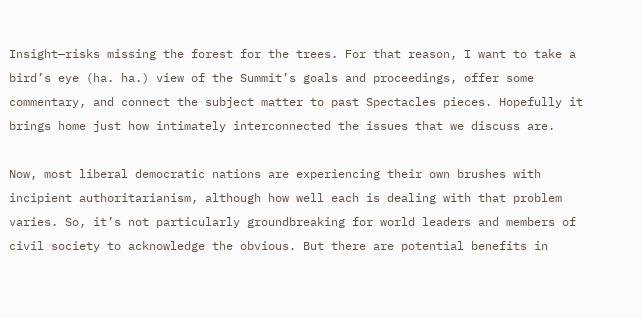Insight—risks missing the forest for the trees. For that reason, I want to take a bird’s eye (ha. ha.) view of the Summit’s goals and proceedings, offer some commentary, and connect the subject matter to past Spectacles pieces. Hopefully it brings home just how intimately interconnected the issues that we discuss are.

Now, most liberal democratic nations are experiencing their own brushes with incipient authoritarianism, although how well each is dealing with that problem varies. So, it’s not particularly groundbreaking for world leaders and members of civil society to acknowledge the obvious. But there are potential benefits in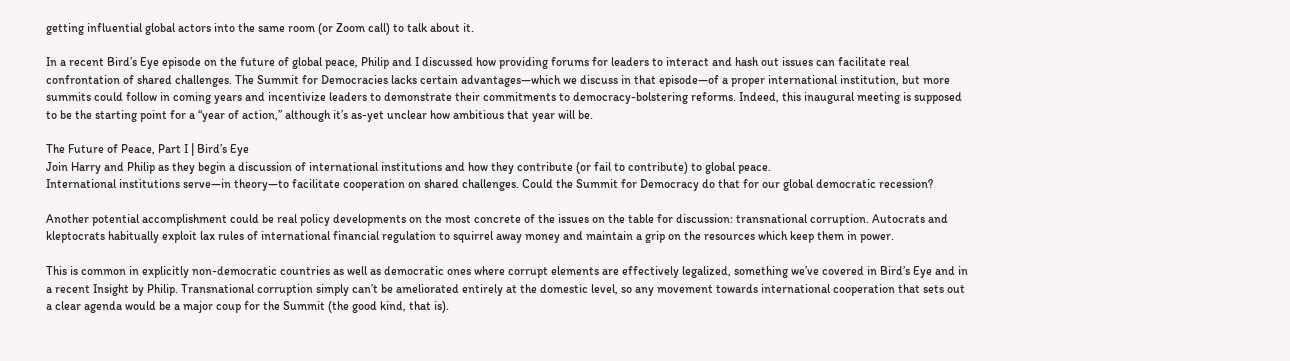getting influential global actors into the same room (or Zoom call) to talk about it.

In a recent Bird’s Eye episode on the future of global peace, Philip and I discussed how providing forums for leaders to interact and hash out issues can facilitate real confrontation of shared challenges. The Summit for Democracies lacks certain advantages—which we discuss in that episode—of a proper international institution, but more summits could follow in coming years and incentivize leaders to demonstrate their commitments to democracy-bolstering reforms. Indeed, this inaugural meeting is supposed to be the starting point for a “year of action,” although it’s as-yet unclear how ambitious that year will be.

The Future of Peace, Part I | Bird’s Eye
Join Harry and Philip as they begin a discussion of international institutions and how they contribute (or fail to contribute) to global peace.
International institutions serve—in theory—to facilitate cooperation on shared challenges. Could the Summit for Democracy do that for our global democratic recession?

Another potential accomplishment could be real policy developments on the most concrete of the issues on the table for discussion: transnational corruption. Autocrats and kleptocrats habitually exploit lax rules of international financial regulation to squirrel away money and maintain a grip on the resources which keep them in power.

This is common in explicitly non-democratic countries as well as democratic ones where corrupt elements are effectively legalized, something we’ve covered in Bird’s Eye and in a recent Insight by Philip. Transnational corruption simply can’t be ameliorated entirely at the domestic level, so any movement towards international cooperation that sets out a clear agenda would be a major coup for the Summit (the good kind, that is).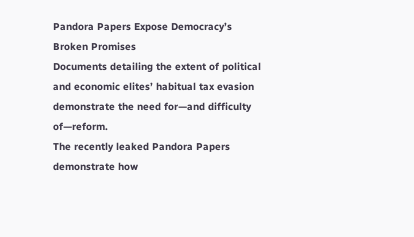Pandora Papers Expose Democracy’s Broken Promises
Documents detailing the extent of political and economic elites’ habitual tax evasion demonstrate the need for—and difficulty of—reform.
The recently leaked Pandora Papers demonstrate how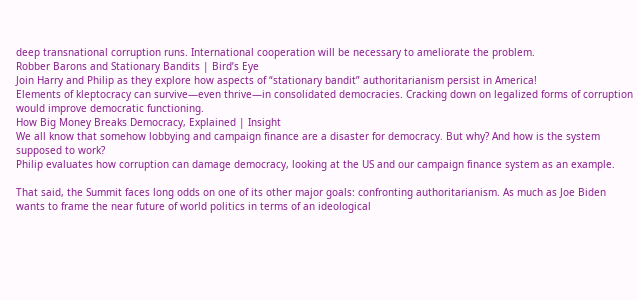deep transnational corruption runs. International cooperation will be necessary to ameliorate the problem.
Robber Barons and Stationary Bandits | Bird’s Eye
Join Harry and Philip as they explore how aspects of “stationary bandit” authoritarianism persist in America!
Elements of kleptocracy can survive—even thrive—in consolidated democracies. Cracking down on legalized forms of corruption would improve democratic functioning.
How Big Money Breaks Democracy, Explained | Insight
We all know that somehow lobbying and campaign finance are a disaster for democracy. But why? And how is the system supposed to work?
Philip evaluates how corruption can damage democracy, looking at the US and our campaign finance system as an example.

That said, the Summit faces long odds on one of its other major goals: confronting authoritarianism. As much as Joe Biden wants to frame the near future of world politics in terms of an ideological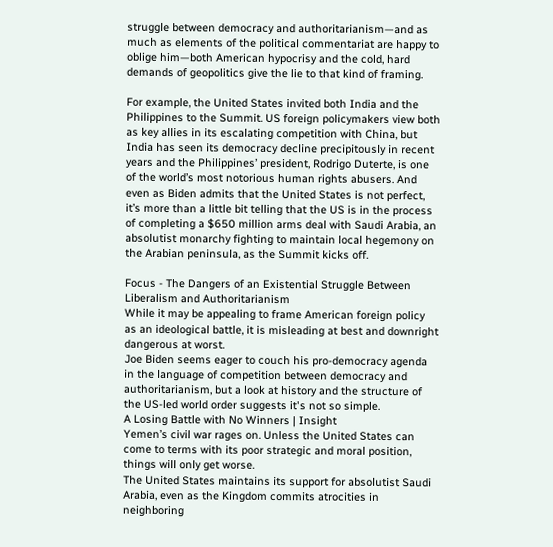struggle between democracy and authoritarianism—and as much as elements of the political commentariat are happy to oblige him—both American hypocrisy and the cold, hard demands of geopolitics give the lie to that kind of framing.

For example, the United States invited both India and the Philippines to the Summit. US foreign policymakers view both as key allies in its escalating competition with China, but India has seen its democracy decline precipitously in recent years and the Philippines’ president, Rodrigo Duterte, is one of the world’s most notorious human rights abusers. And even as Biden admits that the United States is not perfect, it’s more than a little bit telling that the US is in the process of completing a $650 million arms deal with Saudi Arabia, an absolutist monarchy fighting to maintain local hegemony on the Arabian peninsula, as the Summit kicks off.

Focus - The Dangers of an Existential Struggle Between Liberalism and Authoritarianism
While it may be appealing to frame American foreign policy as an ideological battle, it is misleading at best and downright dangerous at worst.
Joe Biden seems eager to couch his pro-democracy agenda in the language of competition between democracy and authoritarianism, but a look at history and the structure of the US-led world order suggests it's not so simple.
A Losing Battle with No Winners | Insight
Yemen’s civil war rages on. Unless the United States can come to terms with its poor strategic and moral position, things will only get worse.
The United States maintains its support for absolutist Saudi Arabia, even as the Kingdom commits atrocities in neighboring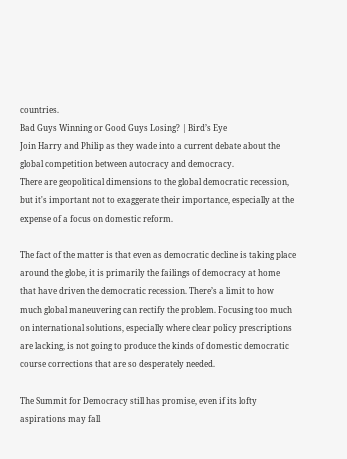countries.
Bad Guys Winning or Good Guys Losing? | Bird’s Eye
Join Harry and Philip as they wade into a current debate about the global competition between autocracy and democracy.
There are geopolitical dimensions to the global democratic recession, but it's important not to exaggerate their importance, especially at the expense of a focus on domestic reform.

The fact of the matter is that even as democratic decline is taking place around the globe, it is primarily the failings of democracy at home that have driven the democratic recession. There’s a limit to how much global maneuvering can rectify the problem. Focusing too much on international solutions, especially where clear policy prescriptions are lacking, is not going to produce the kinds of domestic democratic course corrections that are so desperately needed.

The Summit for Democracy still has promise, even if its lofty aspirations may fall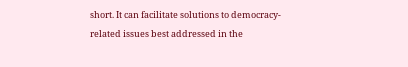short. It can facilitate solutions to democracy-related issues best addressed in the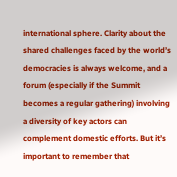international sphere. Clarity about the shared challenges faced by the world’s democracies is always welcome, and a forum (especially if the Summit becomes a regular gathering) involving a diversity of key actors can complement domestic efforts. But it’s important to remember that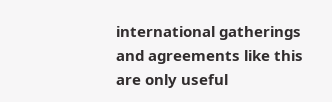international gatherings and agreements like this are only useful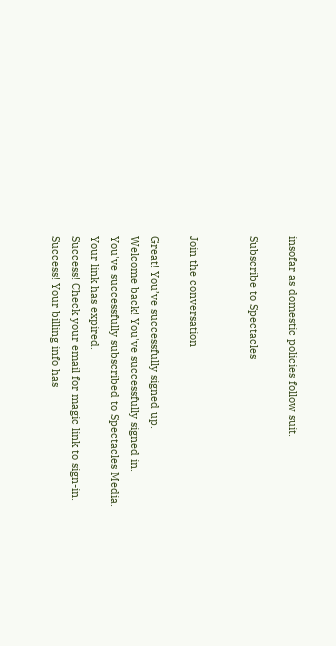insofar as domestic policies follow suit.

Subscribe to Spectacles


Join the conversation

Great! You’ve successfully signed up.
Welcome back! You've successfully signed in.
You've successfully subscribed to Spectacles Media.
Your link has expired.
Success! Check your email for magic link to sign-in.
Success! Your billing info has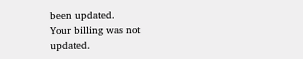been updated.
Your billing was not updated.